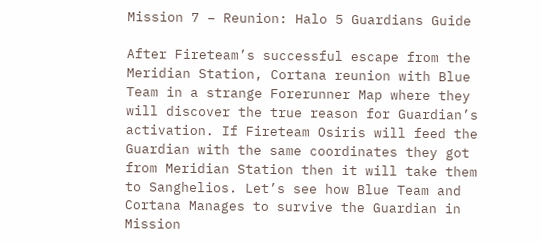Mission 7 – Reunion: Halo 5 Guardians Guide

After Fireteam’s successful escape from the Meridian Station, Cortana reunion with Blue Team in a strange Forerunner Map where they will discover the true reason for Guardian’s activation. If Fireteam Osiris will feed the Guardian with the same coordinates they got from Meridian Station then it will take them to Sanghelios. Let’s see how Blue Team and Cortana Manages to survive the Guardian in Mission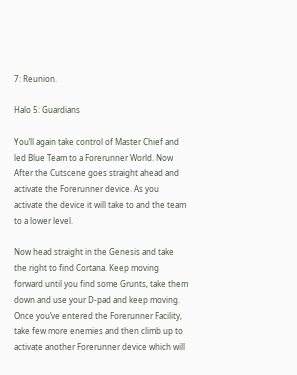7: Reunion.

Halo 5: Guardians

You’ll again take control of Master Chief and led Blue Team to a Forerunner World. Now After the Cutscene goes straight ahead and activate the Forerunner device. As you activate the device it will take to and the team to a lower level.

Now head straight in the Genesis and take the right to find Cortana. Keep moving forward until you find some Grunts, take them down and use your D-pad and keep moving. Once you’ve entered the Forerunner Facility, take few more enemies and then climb up to activate another Forerunner device which will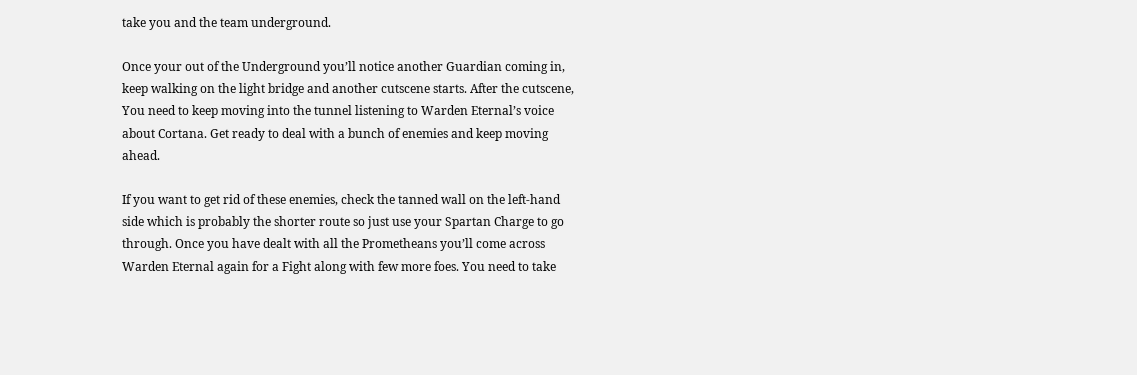take you and the team underground.

Once your out of the Underground you’ll notice another Guardian coming in, keep walking on the light bridge and another cutscene starts. After the cutscene, You need to keep moving into the tunnel listening to Warden Eternal’s voice about Cortana. Get ready to deal with a bunch of enemies and keep moving ahead.

If you want to get rid of these enemies, check the tanned wall on the left-hand side which is probably the shorter route so just use your Spartan Charge to go through. Once you have dealt with all the Prometheans you’ll come across Warden Eternal again for a Fight along with few more foes. You need to take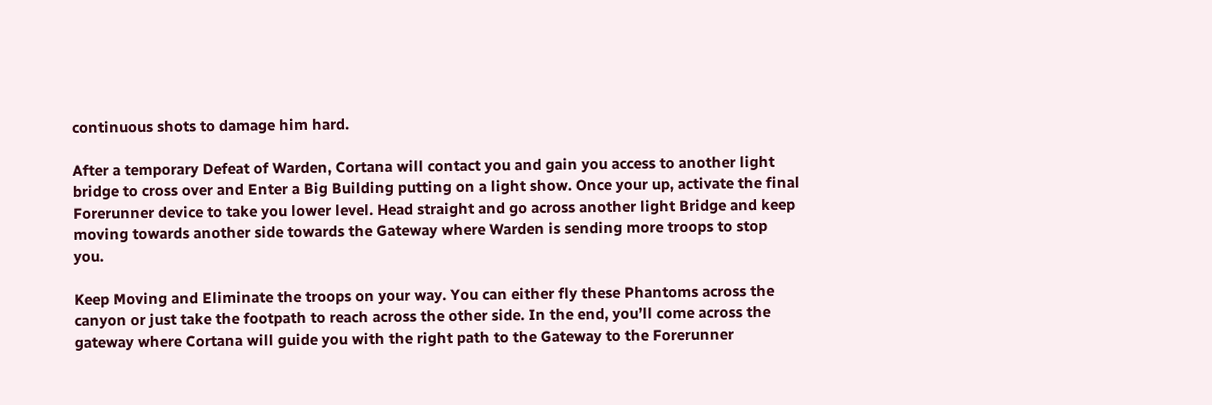continuous shots to damage him hard.

After a temporary Defeat of Warden, Cortana will contact you and gain you access to another light bridge to cross over and Enter a Big Building putting on a light show. Once your up, activate the final Forerunner device to take you lower level. Head straight and go across another light Bridge and keep moving towards another side towards the Gateway where Warden is sending more troops to stop you.

Keep Moving and Eliminate the troops on your way. You can either fly these Phantoms across the canyon or just take the footpath to reach across the other side. In the end, you’ll come across the gateway where Cortana will guide you with the right path to the Gateway to the Forerunner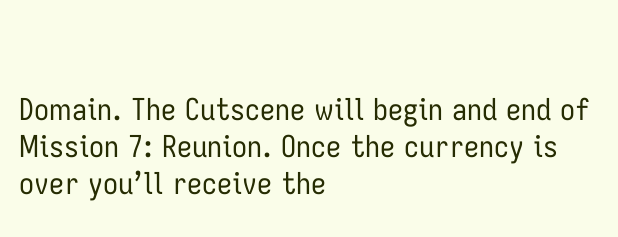Domain. The Cutscene will begin and end of Mission 7: Reunion. Once the currency is over you’ll receive the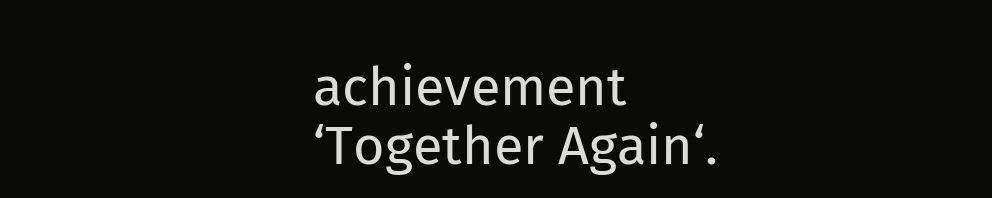achievement ‘Together Again‘.